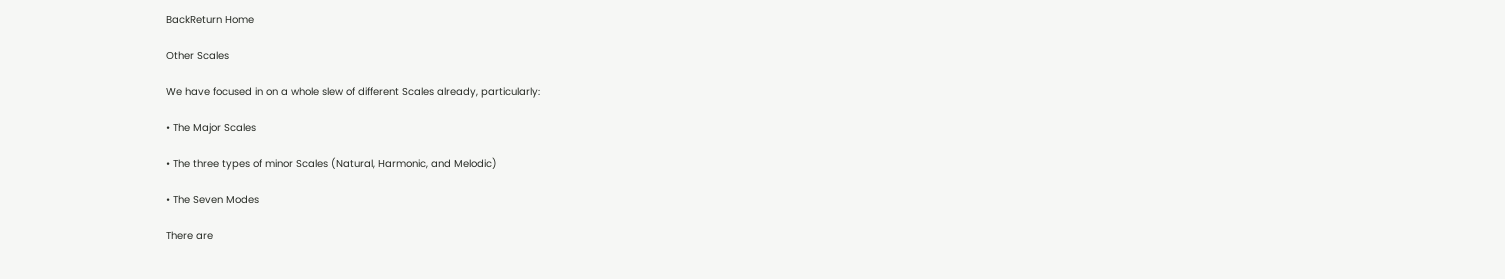BackReturn Home

Other Scales

We have focused in on a whole slew of different Scales already, particularly:

• The Major Scales

• The three types of minor Scales (Natural, Harmonic, and Melodic)

• The Seven Modes

There are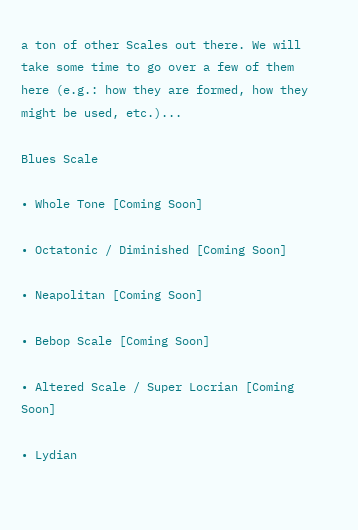a ton of other Scales out there. We will take some time to go over a few of them here (e.g.: how they are formed, how they might be used, etc.)...

Blues Scale

• Whole Tone [Coming Soon]

• Octatonic / Diminished [Coming Soon]

• Neapolitan [Coming Soon]

• Bebop Scale [Coming Soon]

• Altered Scale / Super Locrian [Coming Soon]

• Lydian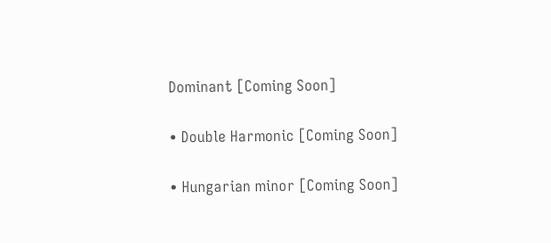Dominant [Coming Soon]

• Double Harmonic [Coming Soon]

• Hungarian minor [Coming Soon]